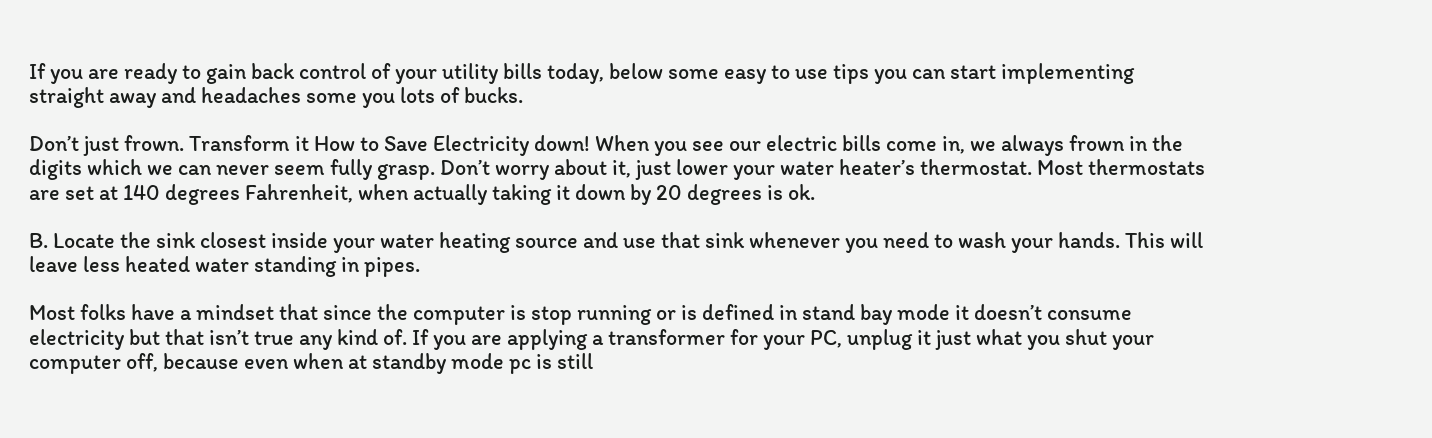If you are ready to gain back control of your utility bills today, below some easy to use tips you can start implementing straight away and headaches some you lots of bucks.

Don’t just frown. Transform it How to Save Electricity down! When you see our electric bills come in, we always frown in the digits which we can never seem fully grasp. Don’t worry about it, just lower your water heater’s thermostat. Most thermostats are set at 140 degrees Fahrenheit, when actually taking it down by 20 degrees is ok.

B. Locate the sink closest inside your water heating source and use that sink whenever you need to wash your hands. This will leave less heated water standing in pipes.

Most folks have a mindset that since the computer is stop running or is defined in stand bay mode it doesn’t consume electricity but that isn’t true any kind of. If you are applying a transformer for your PC, unplug it just what you shut your computer off, because even when at standby mode pc is still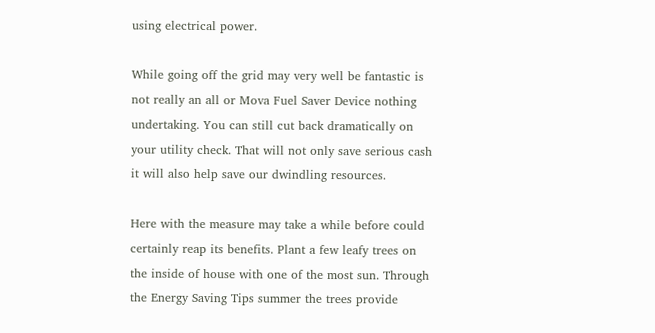using electrical power.

While going off the grid may very well be fantastic is not really an all or Mova Fuel Saver Device nothing undertaking. You can still cut back dramatically on your utility check. That will not only save serious cash it will also help save our dwindling resources.

Here with the measure may take a while before could certainly reap its benefits. Plant a few leafy trees on the inside of house with one of the most sun. Through the Energy Saving Tips summer the trees provide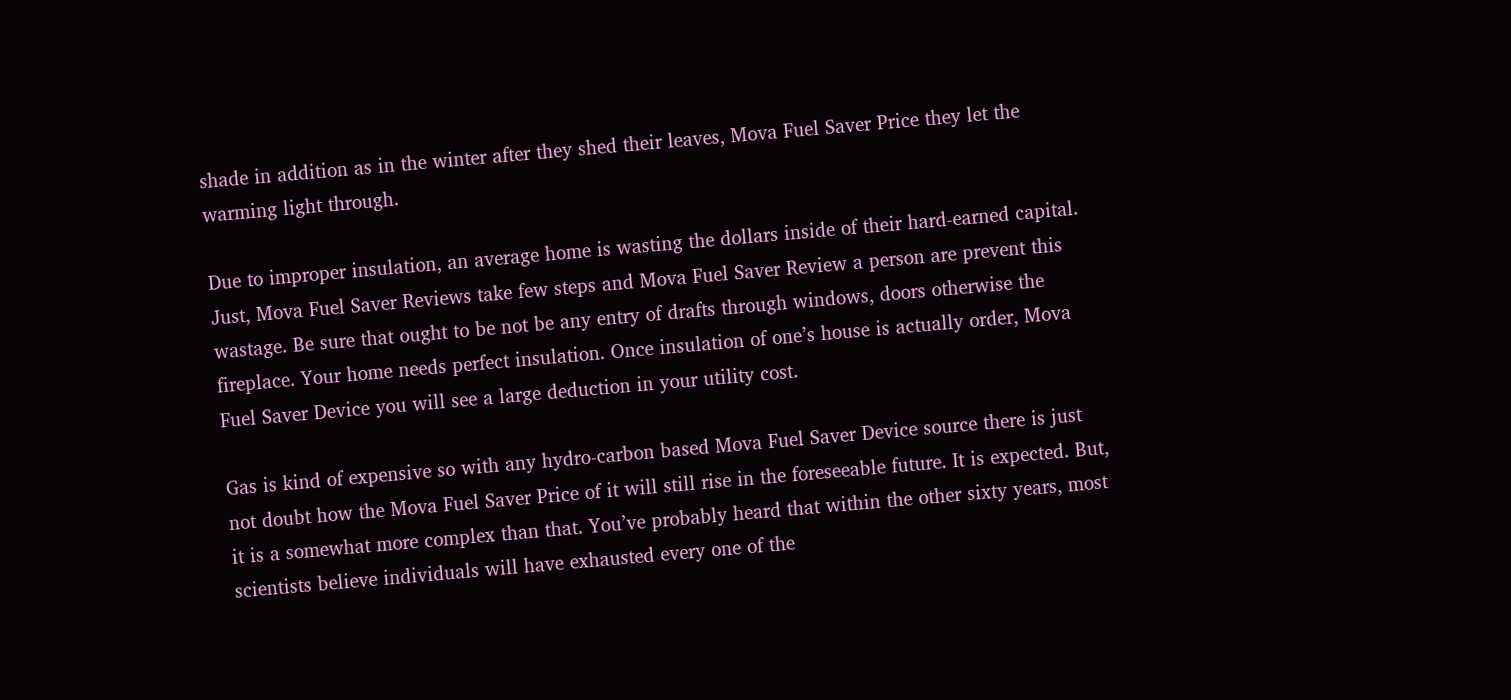shade in addition as in the winter after they shed their leaves, Mova Fuel Saver Price they let the warming light through.

Due to improper insulation, an average home is wasting the dollars inside of their hard-earned capital. Just, Mova Fuel Saver Reviews take few steps and Mova Fuel Saver Review a person are prevent this wastage. Be sure that ought to be not be any entry of drafts through windows, doors otherwise the fireplace. Your home needs perfect insulation. Once insulation of one’s house is actually order, Mova Fuel Saver Device you will see a large deduction in your utility cost.

Gas is kind of expensive so with any hydro-carbon based Mova Fuel Saver Device source there is just not doubt how the Mova Fuel Saver Price of it will still rise in the foreseeable future. It is expected. But, it is a somewhat more complex than that. You’ve probably heard that within the other sixty years, most scientists believe individuals will have exhausted every one of the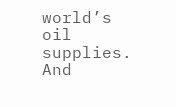world’s oil supplies. And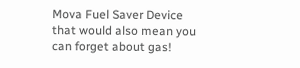Mova Fuel Saver Device that would also mean you can forget about gas!